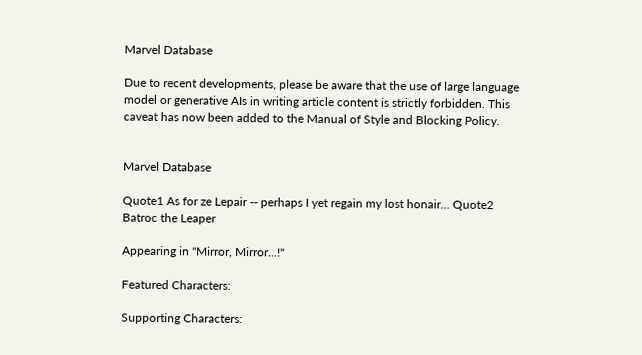Marvel Database

Due to recent developments, please be aware that the use of large language model or generative AIs in writing article content is strictly forbidden. This caveat has now been added to the Manual of Style and Blocking Policy.


Marvel Database

Quote1 As for ze Lepair -- perhaps I yet regain my lost honair... Quote2
Batroc the Leaper

Appearing in "Mirror, Mirror...!"

Featured Characters:

Supporting Characters: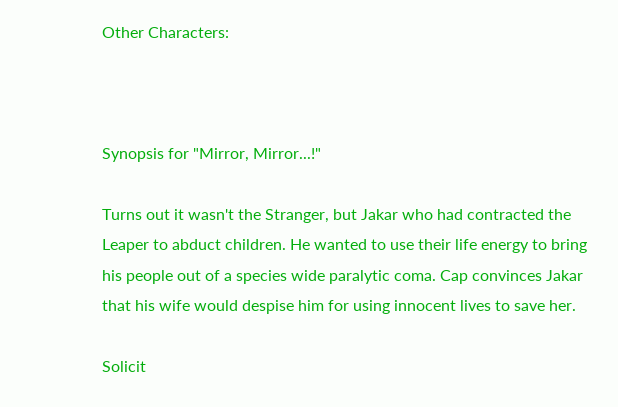Other Characters:



Synopsis for "Mirror, Mirror...!"

Turns out it wasn't the Stranger, but Jakar who had contracted the Leaper to abduct children. He wanted to use their life energy to bring his people out of a species wide paralytic coma. Cap convinces Jakar that his wife would despise him for using innocent lives to save her.

Solicit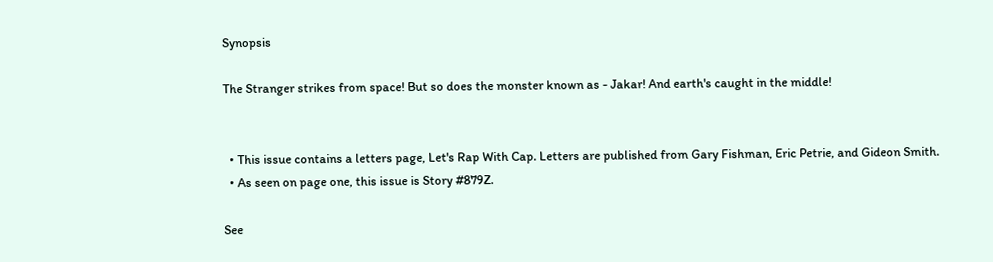Synopsis

The Stranger strikes from space! But so does the monster known as - Jakar! And earth's caught in the middle!


  • This issue contains a letters page, Let's Rap With Cap. Letters are published from Gary Fishman, Eric Petrie, and Gideon Smith.
  • As seen on page one, this issue is Story #879Z.

See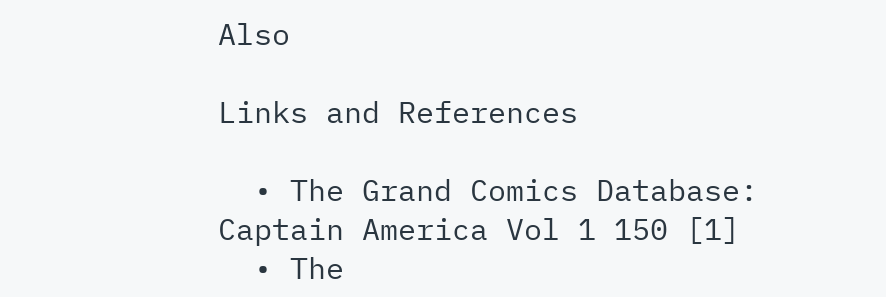Also

Links and References

  • The Grand Comics Database: Captain America Vol 1 150 [1]
  • The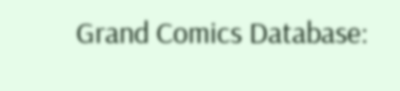Grand Comics Database: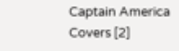Captain America Covers [2]